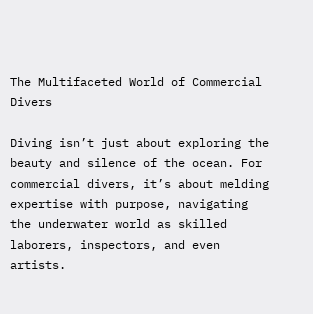The Multifaceted World of Commercial Divers

Diving isn’t just about exploring the beauty and silence of the ocean. For commercial divers, it’s about melding expertise with purpose, navigating the underwater world as skilled laborers, inspectors, and even artists.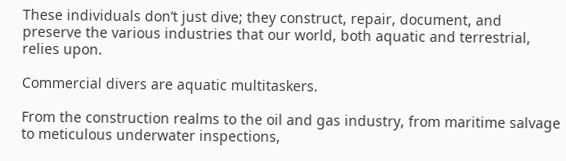These individuals don’t just dive; they construct, repair, document, and preserve the various industries that our world, both aquatic and terrestrial, relies upon.

Commercial divers are aquatic multitaskers.

From the construction realms to the oil and gas industry, from maritime salvage to meticulous underwater inspections,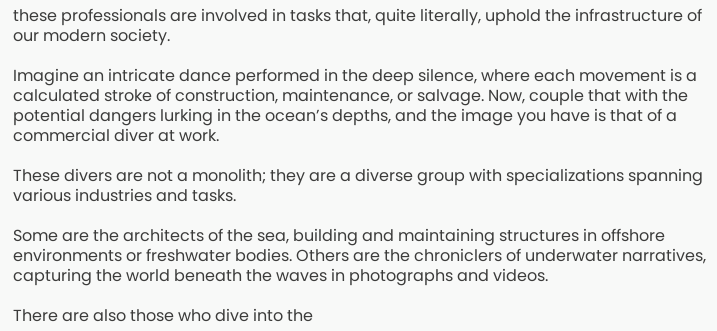these professionals are involved in tasks that, quite literally, uphold the infrastructure of our modern society.

Imagine an intricate dance performed in the deep silence, where each movement is a calculated stroke of construction, maintenance, or salvage. Now, couple that with the potential dangers lurking in the ocean’s depths, and the image you have is that of a commercial diver at work.

These divers are not a monolith; they are a diverse group with specializations spanning various industries and tasks.

Some are the architects of the sea, building and maintaining structures in offshore environments or freshwater bodies. Others are the chroniclers of underwater narratives, capturing the world beneath the waves in photographs and videos.

There are also those who dive into the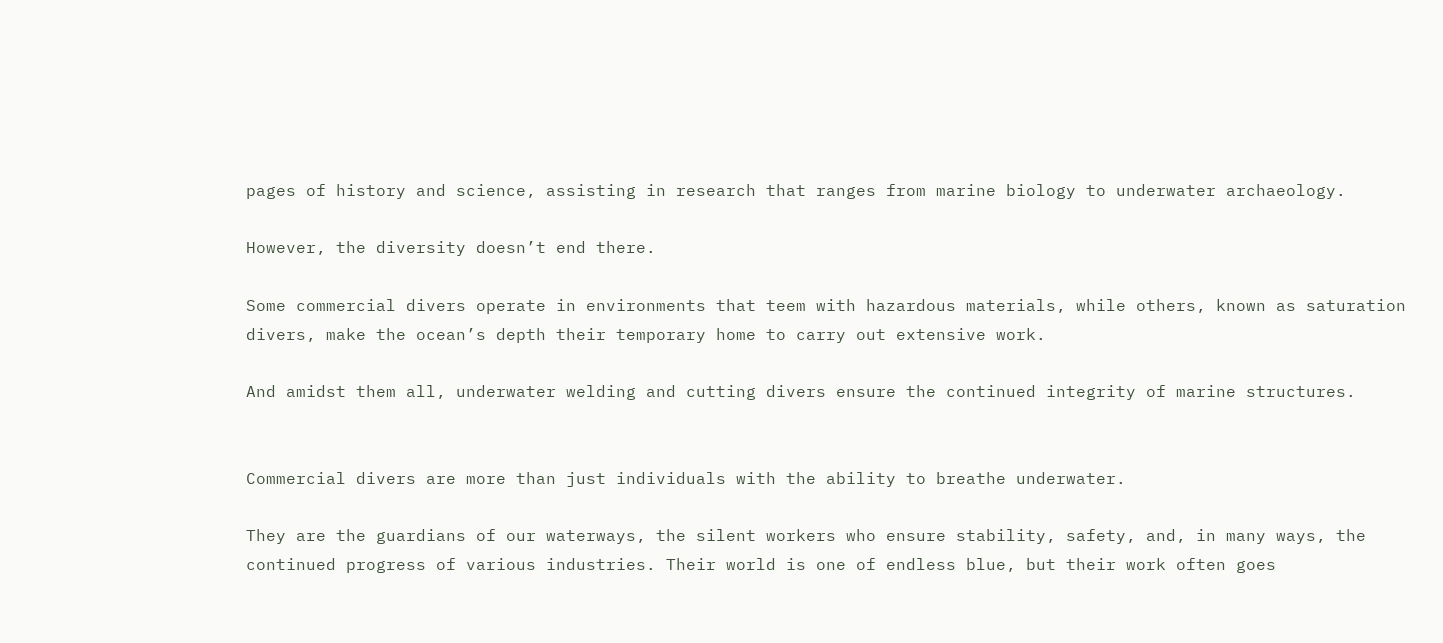pages of history and science, assisting in research that ranges from marine biology to underwater archaeology.

However, the diversity doesn’t end there.

Some commercial divers operate in environments that teem with hazardous materials, while others, known as saturation divers, make the ocean’s depth their temporary home to carry out extensive work.

And amidst them all, underwater welding and cutting divers ensure the continued integrity of marine structures.


Commercial divers are more than just individuals with the ability to breathe underwater.

They are the guardians of our waterways, the silent workers who ensure stability, safety, and, in many ways, the continued progress of various industries. Their world is one of endless blue, but their work often goes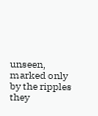unseen, marked only by the ripples they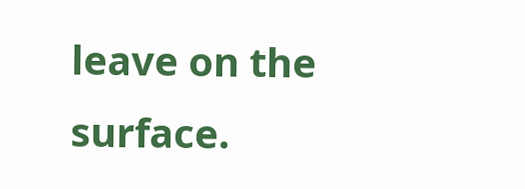leave on the surface.